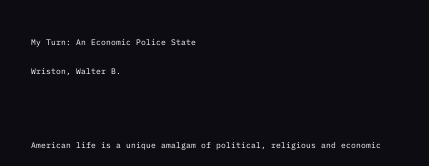My Turn: An Economic Police State

Wriston, Walter B.




American life is a unique amalgam of political, religious and economic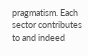pragmatism. Each sector contributes to and indeed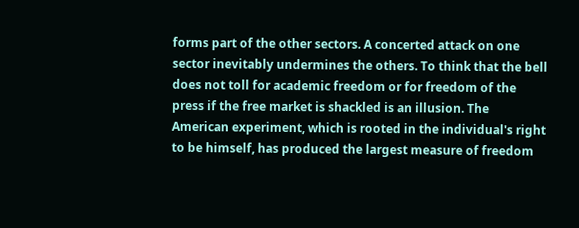forms part of the other sectors. A concerted attack on one sector inevitably undermines the others. To think that the bell does not toll for academic freedom or for freedom of the press if the free market is shackled is an illusion. The American experiment, which is rooted in the individual's right to be himself, has produced the largest measure of freedom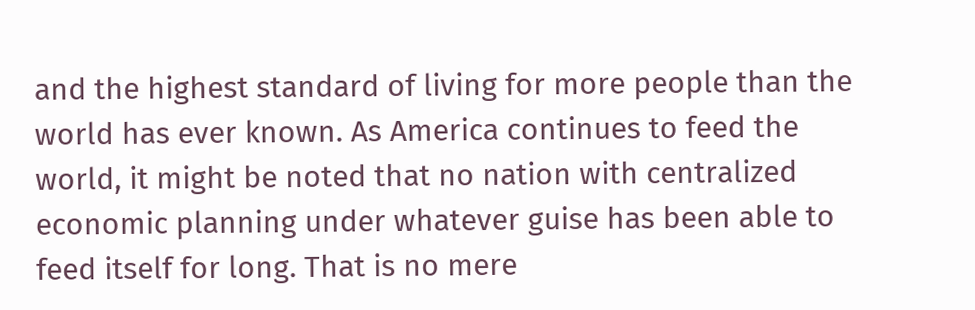and the highest standard of living for more people than the world has ever known. As America continues to feed the world, it might be noted that no nation with centralized economic planning under whatever guise has been able to feed itself for long. That is no mere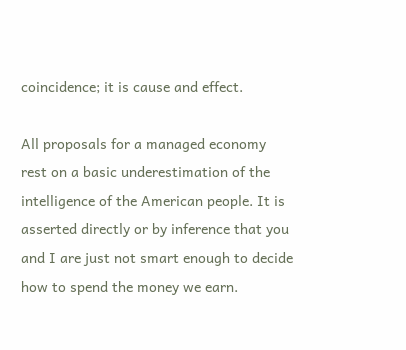coincidence; it is cause and effect.

All proposals for a managed economy rest on a basic underestimation of the intelligence of the American people. It is asserted directly or by inference that you and I are just not smart enough to decide how to spend the money we earn.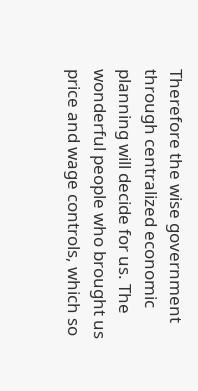Therefore the wise government through centralized economic planning will decide for us. The wonderful people who brought us price and wage controls, which so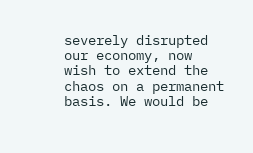severely disrupted our economy, now wish to extend the chaos on a permanent basis. We would be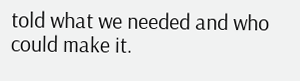told what we needed and who could make it.